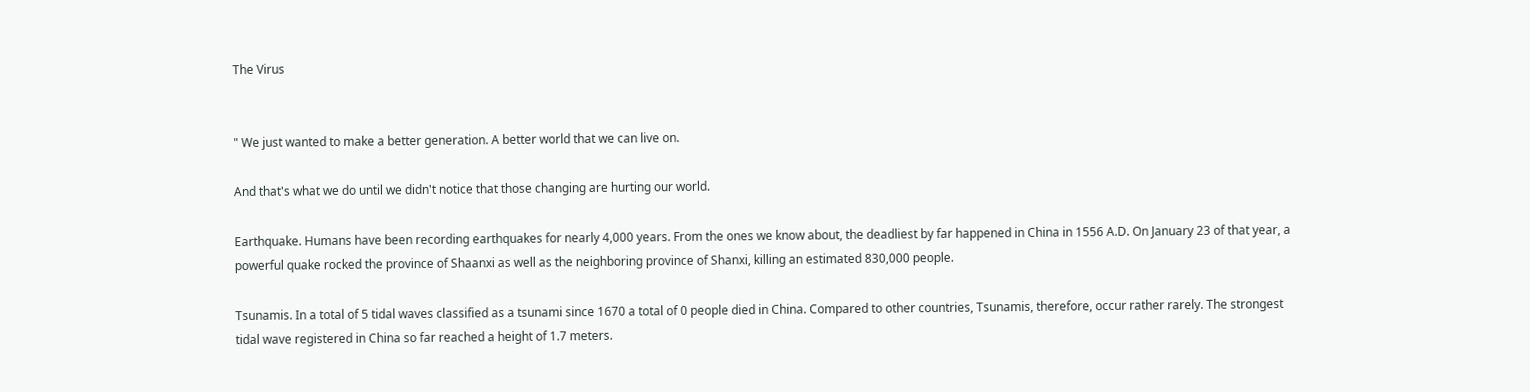The Virus


" We just wanted to make a better generation. A better world that we can live on.

And that's what we do until we didn't notice that those changing are hurting our world.

Earthquake. Humans have been recording earthquakes for nearly 4,000 years. From the ones we know about, the deadliest by far happened in China in 1556 A.D. On January 23 of that year, a powerful quake rocked the province of Shaanxi as well as the neighboring province of Shanxi, killing an estimated 830,000 people.

Tsunamis. In a total of 5 tidal waves classified as a tsunami since 1670 a total of 0 people died in China. Compared to other countries, Tsunamis, therefore, occur rather rarely. The strongest tidal wave registered in China so far reached a height of 1.7 meters.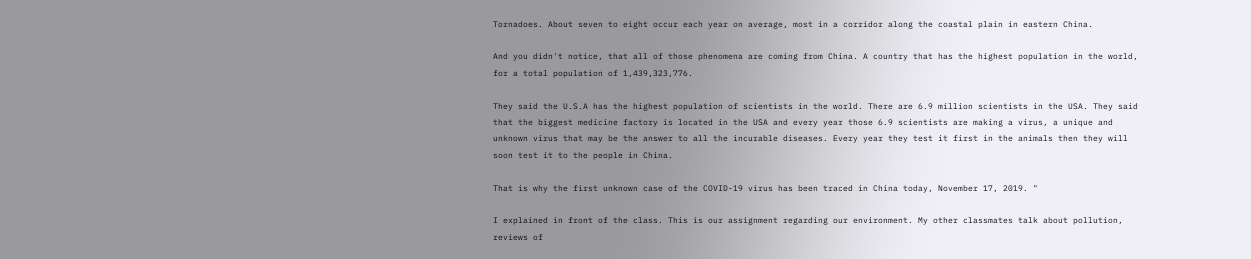Tornadoes. About seven to eight occur each year on average, most in a corridor along the coastal plain in eastern China.

And you didn't notice, that all of those phenomena are coming from China. A country that has the highest population in the world, for a total population of 1,439,323,776.

They said the U.S.A has the highest population of scientists in the world. There are 6.9 million scientists in the USA. They said that the biggest medicine factory is located in the USA and every year those 6.9 scientists are making a virus, a unique and unknown virus that may be the answer to all the incurable diseases. Every year they test it first in the animals then they will soon test it to the people in China.

That is why the first unknown case of the COVID-19 virus has been traced in China today, November 17, 2019. "

I explained in front of the class. This is our assignment regarding our environment. My other classmates talk about pollution, reviews of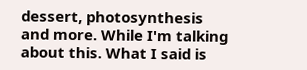dessert, photosynthesis and more. While I'm talking about this. What I said is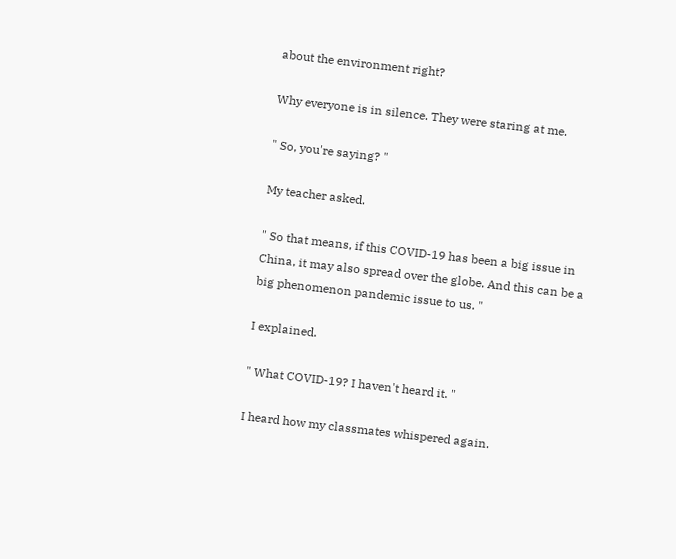about the environment right?

Why everyone is in silence. They were staring at me.

" So, you're saying? "

My teacher asked.

" So that means, if this COVID-19 has been a big issue in China, it may also spread over the globe. And this can be a big phenomenon pandemic issue to us. "

I explained.

" What COVID-19? I haven't heard it. "

I heard how my classmates whispered again.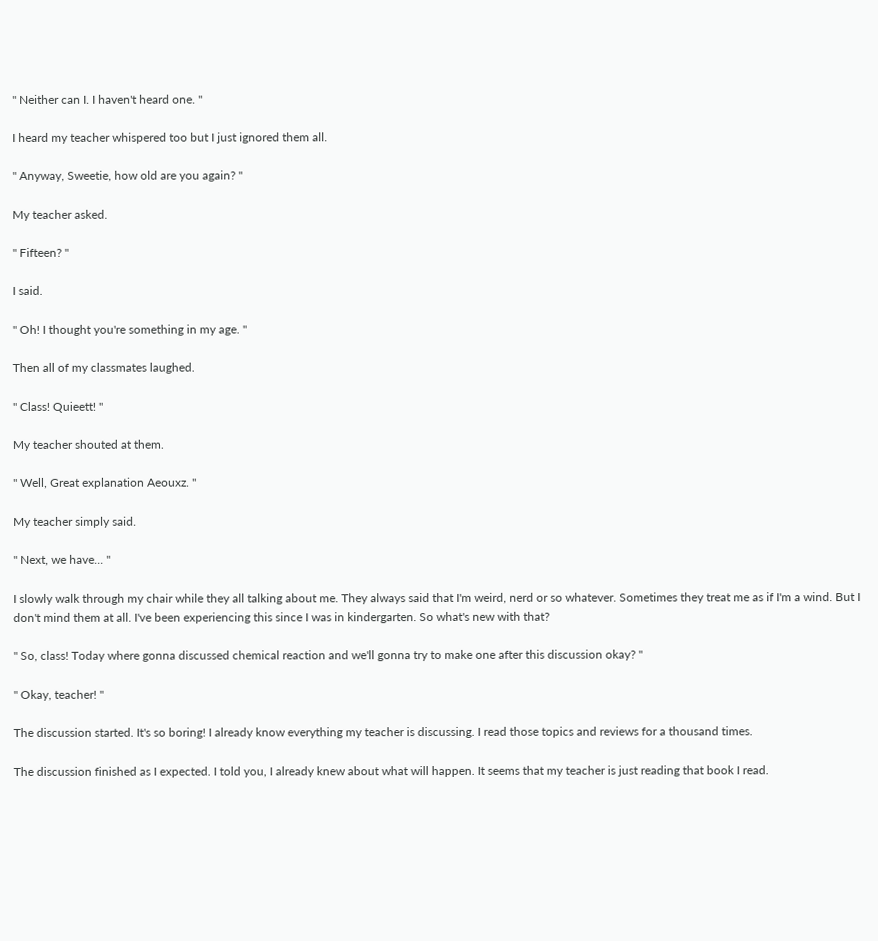" Neither can I. I haven't heard one. "

I heard my teacher whispered too but I just ignored them all.

" Anyway, Sweetie, how old are you again? "

My teacher asked.

" Fifteen? "

I said.

" Oh! I thought you're something in my age. "

Then all of my classmates laughed.

" Class! Quieett! "

My teacher shouted at them.

" Well, Great explanation Aeouxz. "

My teacher simply said.

" Next, we have... "

I slowly walk through my chair while they all talking about me. They always said that I'm weird, nerd or so whatever. Sometimes they treat me as if I'm a wind. But I don't mind them at all. I've been experiencing this since I was in kindergarten. So what's new with that?

" So, class! Today where gonna discussed chemical reaction and we'll gonna try to make one after this discussion okay? "

" Okay, teacher! "

The discussion started. It's so boring! I already know everything my teacher is discussing. I read those topics and reviews for a thousand times.

The discussion finished as I expected. I told you, I already knew about what will happen. It seems that my teacher is just reading that book I read.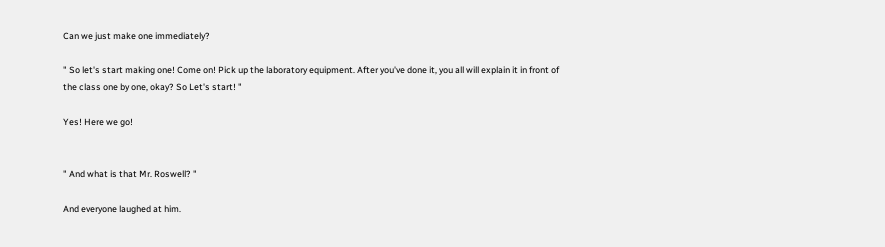Can we just make one immediately?

" So let's start making one! Come on! Pick up the laboratory equipment. After you've done it, you all will explain it in front of the class one by one, okay? So Let's start! "

Yes! Here we go!


" And what is that Mr. Roswell? "

And everyone laughed at him.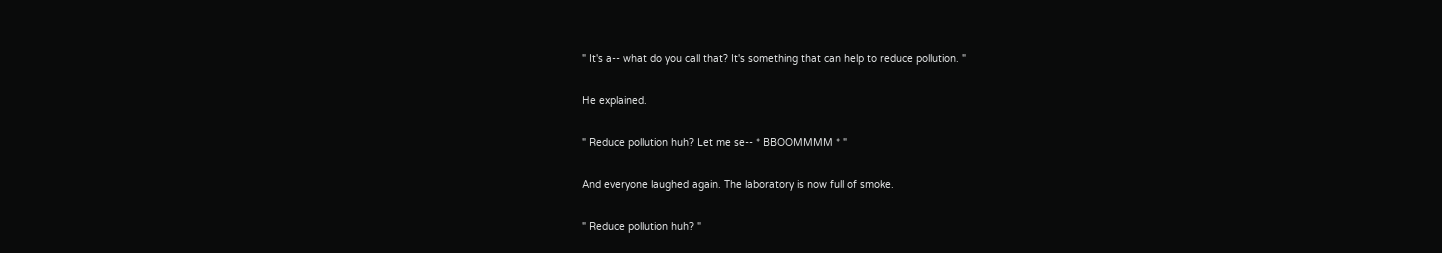" It's a-- what do you call that? It's something that can help to reduce pollution. "

He explained.

" Reduce pollution huh? Let me se-- * BBOOMMMM * "

And everyone laughed again. The laboratory is now full of smoke.

" Reduce pollution huh? "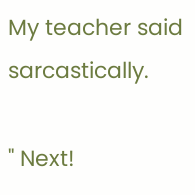My teacher said sarcastically.

" Next!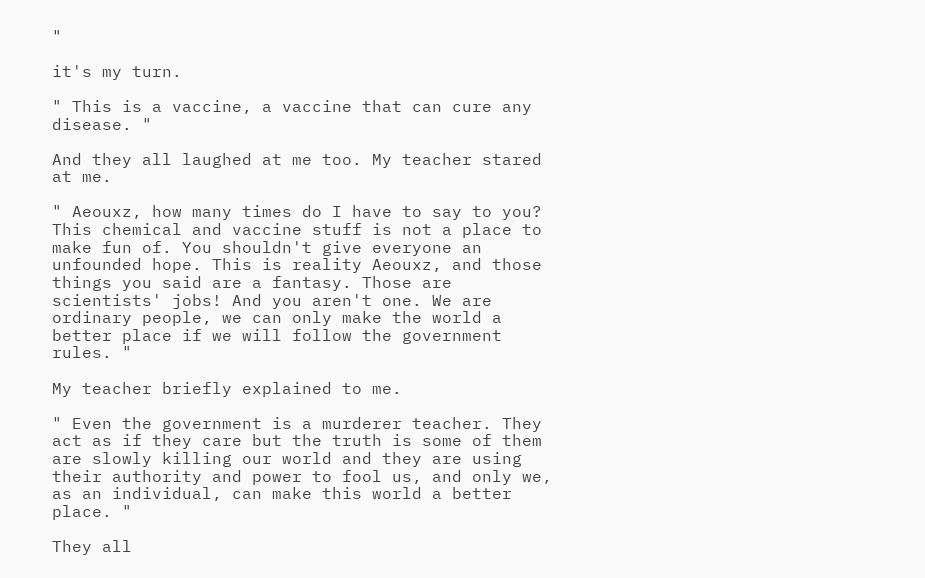"

it's my turn.

" This is a vaccine, a vaccine that can cure any disease. "

And they all laughed at me too. My teacher stared at me.

" Aeouxz, how many times do I have to say to you? This chemical and vaccine stuff is not a place to make fun of. You shouldn't give everyone an unfounded hope. This is reality Aeouxz, and those things you said are a fantasy. Those are scientists' jobs! And you aren't one. We are ordinary people, we can only make the world a better place if we will follow the government rules. "

My teacher briefly explained to me.

" Even the government is a murderer teacher. They act as if they care but the truth is some of them are slowly killing our world and they are using their authority and power to fool us, and only we, as an individual, can make this world a better place. "

They all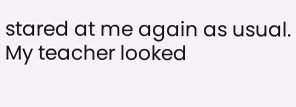stared at me again as usual. My teacher looked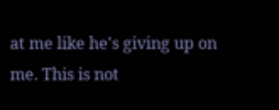at me like he's giving up on me. This is not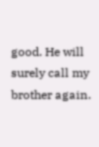good. He will surely call my brother again.